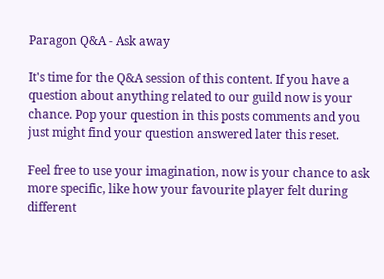Paragon Q&A - Ask away

It's time for the Q&A session of this content. If you have a question about anything related to our guild now is your chance. Pop your question in this posts comments and you just might find your question answered later this reset.

Feel free to use your imagination, now is your chance to ask more specific, like how your favourite player felt during different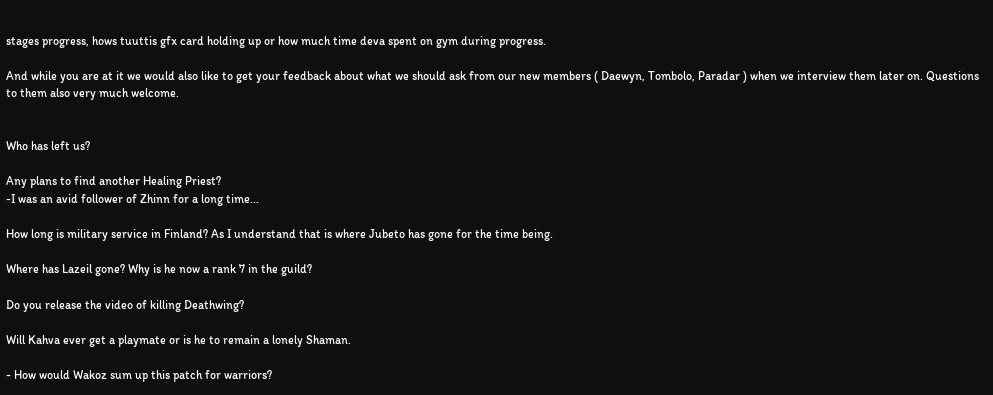stages progress, hows tuuttis gfx card holding up or how much time deva spent on gym during progress.

And while you are at it we would also like to get your feedback about what we should ask from our new members ( Daewyn, Tombolo, Paradar ) when we interview them later on. Questions to them also very much welcome.


Who has left us?

Any plans to find another Healing Priest?
-I was an avid follower of Zhinn for a long time...

How long is military service in Finland? As I understand that is where Jubeto has gone for the time being.

Where has Lazeil gone? Why is he now a rank 7 in the guild?

Do you release the video of killing Deathwing?

Will Kahva ever get a playmate or is he to remain a lonely Shaman.

- How would Wakoz sum up this patch for warriors?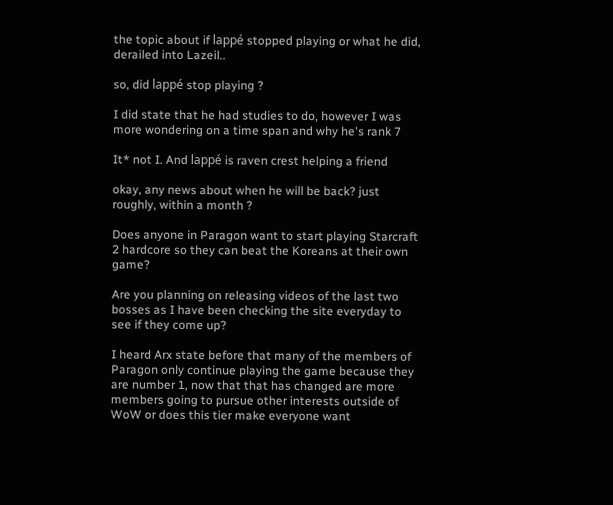the topic about if lappé stopped playing or what he did, derailed into Lazeil..

so, did lappé stop playing ?

I did state that he had studies to do, however I was more wondering on a time span and why he's rank 7

It* not I. And lappé is raven crest helping a friend

okay, any news about when he will be back? just roughly, within a month ?

Does anyone in Paragon want to start playing Starcraft 2 hardcore so they can beat the Koreans at their own game?

Are you planning on releasing videos of the last two bosses as I have been checking the site everyday to see if they come up?

I heard Arx state before that many of the members of Paragon only continue playing the game because they are number 1, now that that has changed are more members going to pursue other interests outside of WoW or does this tier make everyone want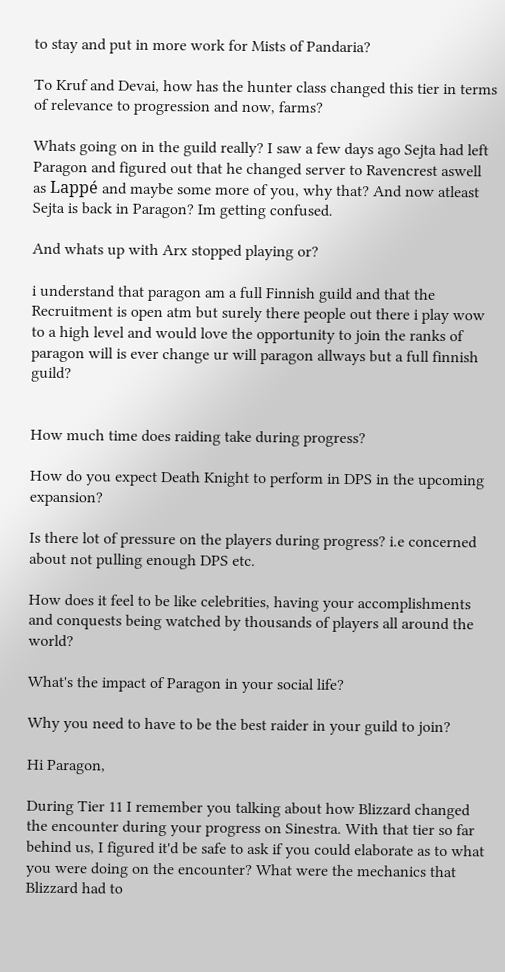to stay and put in more work for Mists of Pandaria?

To Kruf and Devai, how has the hunter class changed this tier in terms of relevance to progression and now, farms?

Whats going on in the guild really? I saw a few days ago Sejta had left Paragon and figured out that he changed server to Ravencrest aswell as Lappé and maybe some more of you, why that? And now atleast Sejta is back in Paragon? Im getting confused.

And whats up with Arx stopped playing or?

i understand that paragon am a full Finnish guild and that the Recruitment is open atm but surely there people out there i play wow to a high level and would love the opportunity to join the ranks of paragon will is ever change ur will paragon allways but a full finnish guild?


How much time does raiding take during progress?

How do you expect Death Knight to perform in DPS in the upcoming expansion?

Is there lot of pressure on the players during progress? i.e concerned about not pulling enough DPS etc.

How does it feel to be like celebrities, having your accomplishments and conquests being watched by thousands of players all around the world?

What's the impact of Paragon in your social life?

Why you need to have to be the best raider in your guild to join?

Hi Paragon,

During Tier 11 I remember you talking about how Blizzard changed the encounter during your progress on Sinestra. With that tier so far behind us, I figured it'd be safe to ask if you could elaborate as to what you were doing on the encounter? What were the mechanics that Blizzard had to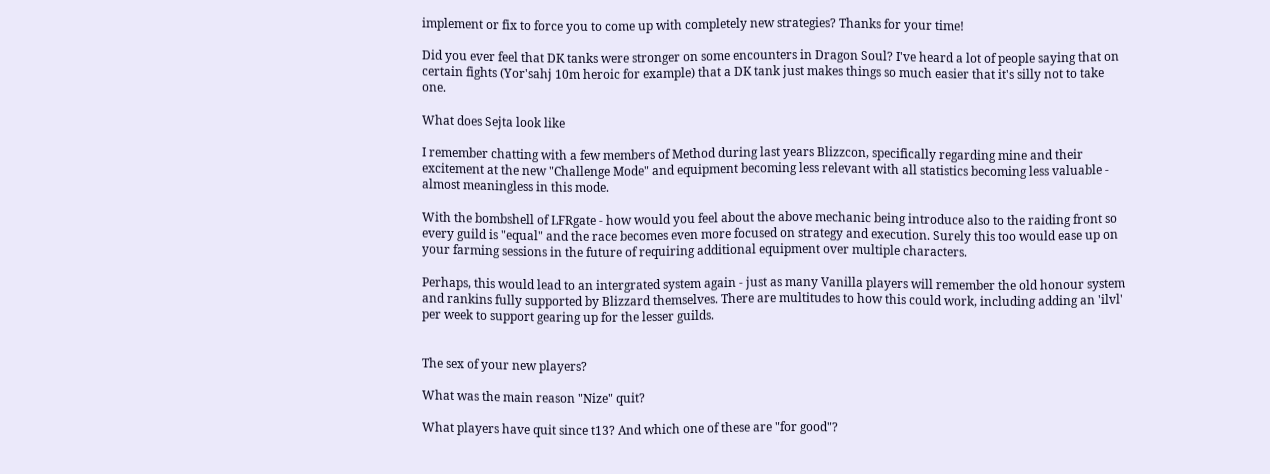implement or fix to force you to come up with completely new strategies? Thanks for your time!

Did you ever feel that DK tanks were stronger on some encounters in Dragon Soul? I've heard a lot of people saying that on certain fights (Yor'sahj 10m heroic for example) that a DK tank just makes things so much easier that it's silly not to take one.

What does Sejta look like

I remember chatting with a few members of Method during last years Blizzcon, specifically regarding mine and their excitement at the new "Challenge Mode" and equipment becoming less relevant with all statistics becoming less valuable - almost meaningless in this mode.

With the bombshell of LFRgate - how would you feel about the above mechanic being introduce also to the raiding front so every guild is "equal" and the race becomes even more focused on strategy and execution. Surely this too would ease up on your farming sessions in the future of requiring additional equipment over multiple characters.

Perhaps, this would lead to an intergrated system again - just as many Vanilla players will remember the old honour system and rankins fully supported by Blizzard themselves. There are multitudes to how this could work, including adding an 'ilvl' per week to support gearing up for the lesser guilds.


The sex of your new players?

What was the main reason "Nize" quit?

What players have quit since t13? And which one of these are "for good"?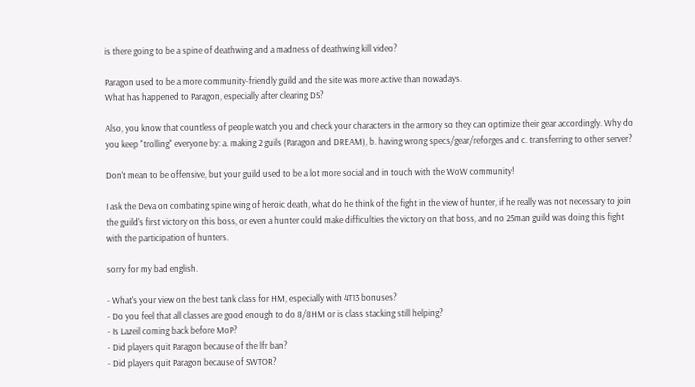is there going to be a spine of deathwing and a madness of deathwing kill video?

Paragon used to be a more community-friendly guild and the site was more active than nowadays.
What has happened to Paragon, especially after clearing DS?

Also, you know that countless of people watch you and check your characters in the armory so they can optimize their gear accordingly. Why do you keep "trolling" everyone by: a. making 2 guils (Paragon and DREAM), b. having wrong specs/gear/reforges and c. transferring to other server?

Don't mean to be offensive, but your guild used to be a lot more social and in touch with the WoW community!

I ask the Deva on combating spine wing of heroic death, what do he think of the fight in the view of hunter, if he really was not necessary to join the guild's first victory on this boss, or even a hunter could make difficulties the victory on that boss, and no 25man guild was doing this fight with the participation of hunters.

sorry for my bad english.

- What's your view on the best tank class for HM, especially with 4T13 bonuses?
- Do you feel that all classes are good enough to do 8/8HM or is class stacking still helping?
- Is Lazeil coming back before MoP?
- Did players quit Paragon because of the lfr ban?
- Did players quit Paragon because of SWTOR?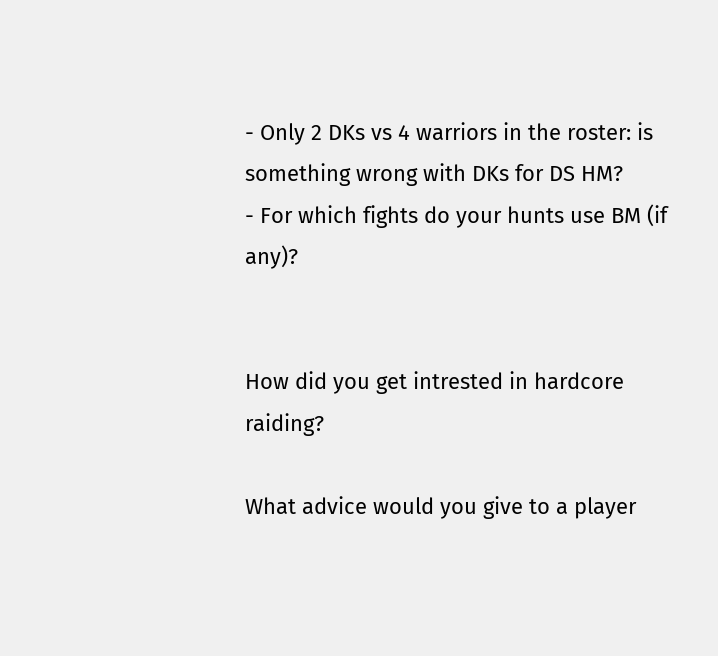- Only 2 DKs vs 4 warriors in the roster: is something wrong with DKs for DS HM?
- For which fights do your hunts use BM (if any)?


How did you get intrested in hardcore raiding?

What advice would you give to a player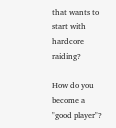that wants to start with hardcore raiding?

How do you become a "good player"?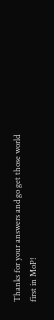Thanks for your answers and go get those world first in MoP!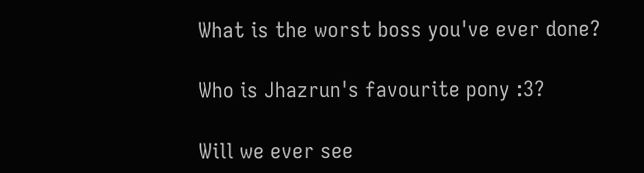What is the worst boss you've ever done?

Who is Jhazrun's favourite pony :3?

Will we ever see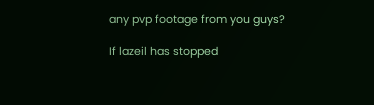any pvp footage from you guys?

If lazeil has stopped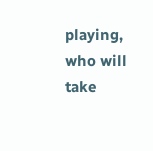playing, who will take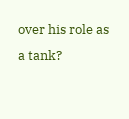over his role as a tank?